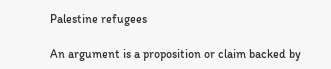Palestine refugees

An argument is a proposition or claim backed by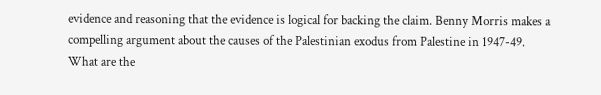evidence and reasoning that the evidence is logical for backing the claim. Benny Morris makes a compelling argument about the causes of the Palestinian exodus from Palestine in 1947-49. What are the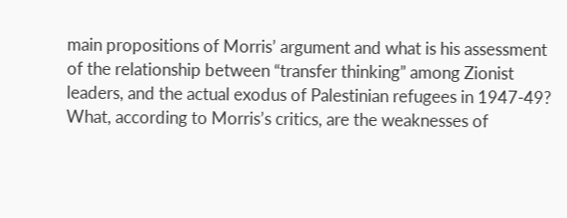main propositions of Morris’ argument and what is his assessment of the relationship between “transfer thinking” among Zionist leaders, and the actual exodus of Palestinian refugees in 1947-49? What, according to Morris’s critics, are the weaknesses of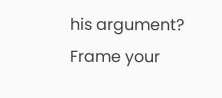his argument? Frame your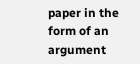paper in the form of an argument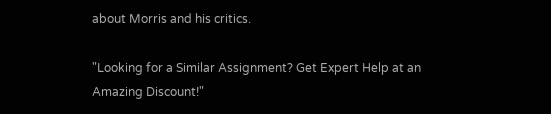about Morris and his critics.

"Looking for a Similar Assignment? Get Expert Help at an Amazing Discount!"